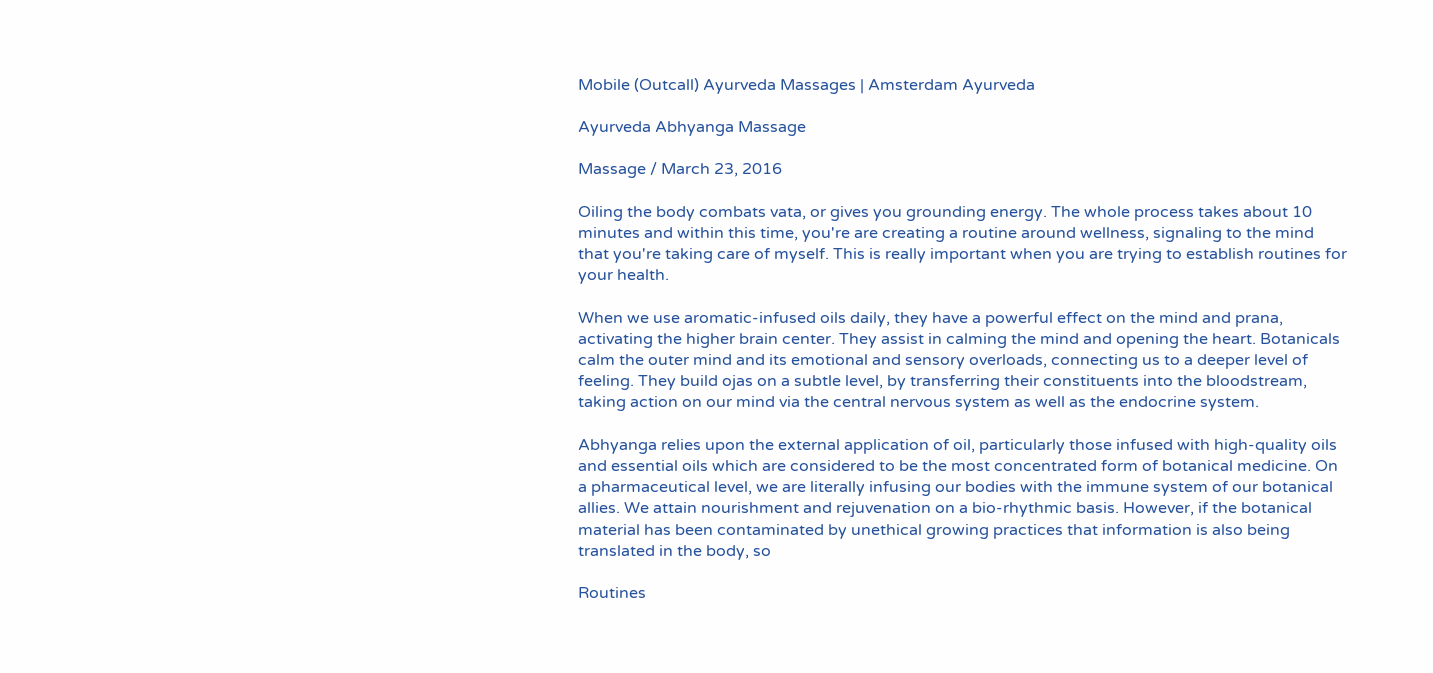Mobile (Outcall) Ayurveda Massages | Amsterdam Ayurveda

Ayurveda Abhyanga Massage

Massage / March 23, 2016

Oiling the body combats vata, or gives you grounding energy. The whole process takes about 10 minutes and within this time, you're are creating a routine around wellness, signaling to the mind that you're taking care of myself. This is really important when you are trying to establish routines for your health.

When we use aromatic-infused oils daily, they have a powerful effect on the mind and prana, activating the higher brain center. They assist in calming the mind and opening the heart. Botanicals calm the outer mind and its emotional and sensory overloads, connecting us to a deeper level of feeling. They build ojas on a subtle level, by transferring their constituents into the bloodstream, taking action on our mind via the central nervous system as well as the endocrine system.

Abhyanga relies upon the external application of oil, particularly those infused with high-quality oils and essential oils which are considered to be the most concentrated form of botanical medicine. On a pharmaceutical level, we are literally infusing our bodies with the immune system of our botanical allies. We attain nourishment and rejuvenation on a bio-rhythmic basis. However, if the botanical material has been contaminated by unethical growing practices that information is also being translated in the body, so

Routines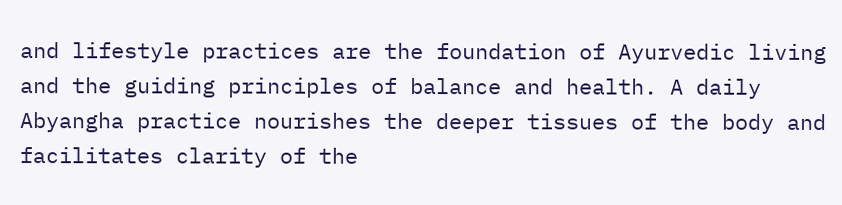and lifestyle practices are the foundation of Ayurvedic living and the guiding principles of balance and health. A daily Abyangha practice nourishes the deeper tissues of the body and facilitates clarity of the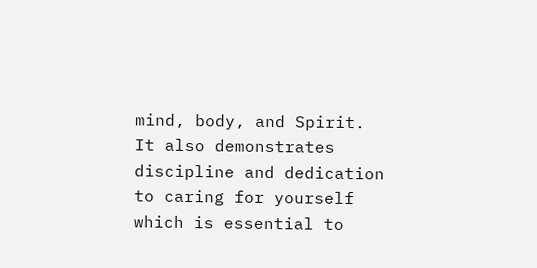mind, body, and Spirit. It also demonstrates discipline and dedication to caring for yourself which is essential to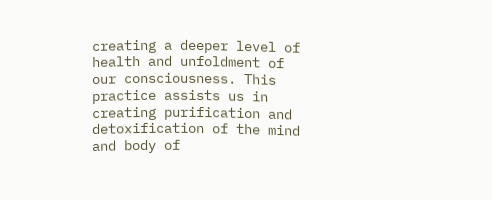creating a deeper level of health and unfoldment of our consciousness. This practice assists us in creating purification and detoxification of the mind and body of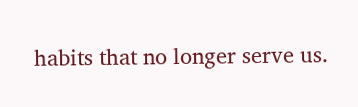habits that no longer serve us.